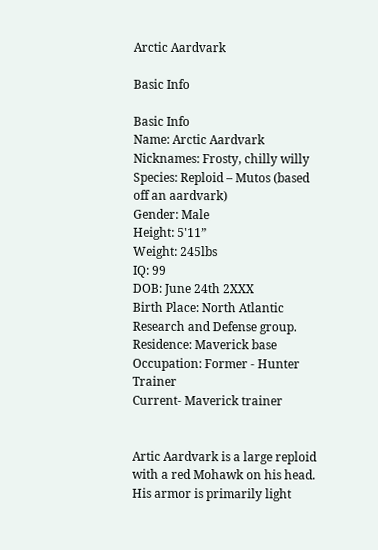Arctic Aardvark

Basic Info

Basic Info
Name: Arctic Aardvark
Nicknames: Frosty, chilly willy
Species: Reploid – Mutos (based off an aardvark)
Gender: Male
Height: 5'11”
Weight: 245lbs
IQ: 99
DOB: June 24th 2XXX
Birth Place: North Atlantic Research and Defense group.
Residence: Maverick base
Occupation: Former - Hunter Trainer
Current- Maverick trainer


Artic Aardvark is a large reploid with a red Mohawk on his head. His armor is primarily light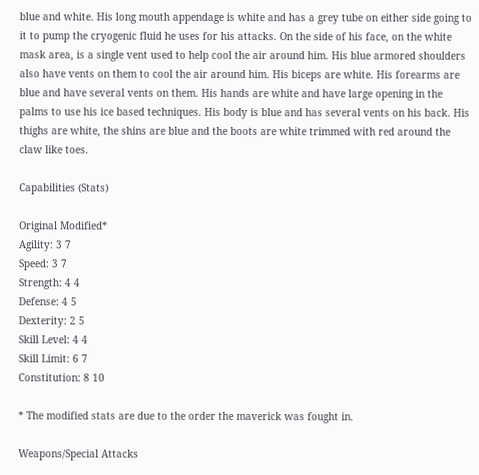blue and white. His long mouth appendage is white and has a grey tube on either side going to it to pump the cryogenic fluid he uses for his attacks. On the side of his face, on the white mask area, is a single vent used to help cool the air around him. His blue armored shoulders also have vents on them to cool the air around him. His biceps are white. His forearms are blue and have several vents on them. His hands are white and have large opening in the palms to use his ice based techniques. His body is blue and has several vents on his back. His thighs are white, the shins are blue and the boots are white trimmed with red around the claw like toes.

Capabilities (Stats)

Original Modified*
Agility: 3 7
Speed: 3 7
Strength: 4 4
Defense: 4 5
Dexterity: 2 5
Skill Level: 4 4
Skill Limit: 6 7
Constitution: 8 10

* The modified stats are due to the order the maverick was fought in.

Weapons/Special Attacks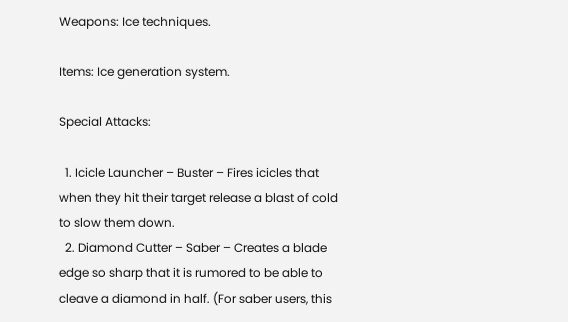Weapons: Ice techniques.

Items: Ice generation system.

Special Attacks:

  1. Icicle Launcher – Buster – Fires icicles that when they hit their target release a blast of cold to slow them down.
  2. Diamond Cutter – Saber – Creates a blade edge so sharp that it is rumored to be able to cleave a diamond in half. (For saber users, this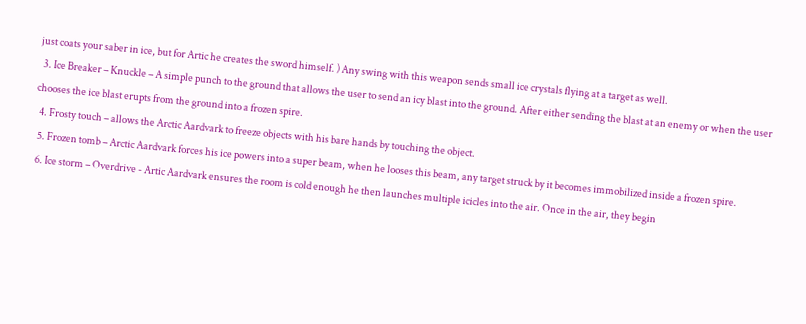just coats your saber in ice, but for Artic he creates the sword himself. ) Any swing with this weapon sends small ice crystals flying at a target as well.
  3. Ice Breaker – Knuckle – A simple punch to the ground that allows the user to send an icy blast into the ground. After either sending the blast at an enemy or when the user chooses the ice blast erupts from the ground into a frozen spire.
  4. Frosty touch – allows the Arctic Aardvark to freeze objects with his bare hands by touching the object.
  5. Frozen tomb – Arctic Aardvark forces his ice powers into a super beam, when he looses this beam, any target struck by it becomes immobilized inside a frozen spire.
  6. Ice storm – Overdrive - Artic Aardvark ensures the room is cold enough he then launches multiple icicles into the air. Once in the air, they begin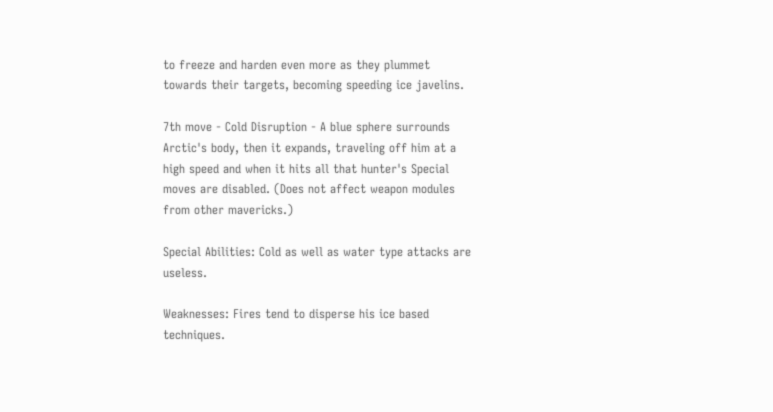to freeze and harden even more as they plummet towards their targets, becoming speeding ice javelins.

7th move - Cold Disruption - A blue sphere surrounds Arctic's body, then it expands, traveling off him at a high speed and when it hits all that hunter's Special moves are disabled. (Does not affect weapon modules from other mavericks.)

Special Abilities: Cold as well as water type attacks are useless.

Weaknesses: Fires tend to disperse his ice based techniques.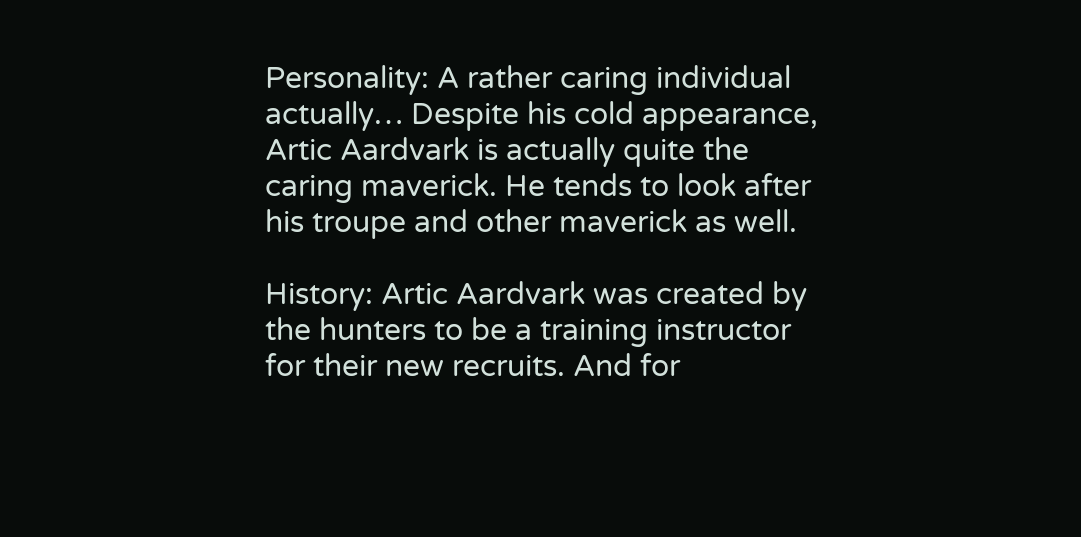Personality: A rather caring individual actually… Despite his cold appearance, Artic Aardvark is actually quite the caring maverick. He tends to look after his troupe and other maverick as well.

History: Artic Aardvark was created by the hunters to be a training instructor for their new recruits. And for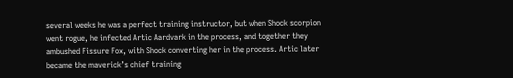several weeks he was a perfect training instructor, but when Shock scorpion went rogue, he infected Artic Aardvark in the process, and together they ambushed Fissure Fox, with Shock converting her in the process. Artic later became the maverick’s chief training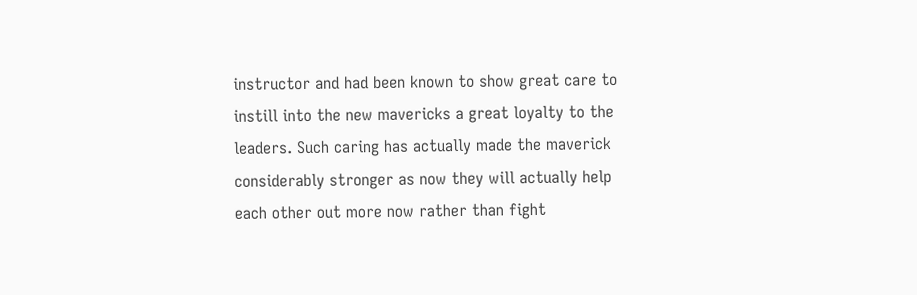instructor and had been known to show great care to instill into the new mavericks a great loyalty to the leaders. Such caring has actually made the maverick considerably stronger as now they will actually help each other out more now rather than fight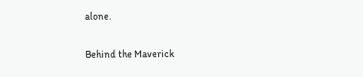alone.

Behind the Maverick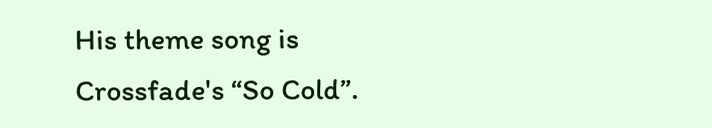His theme song is Crossfade's “So Cold”.